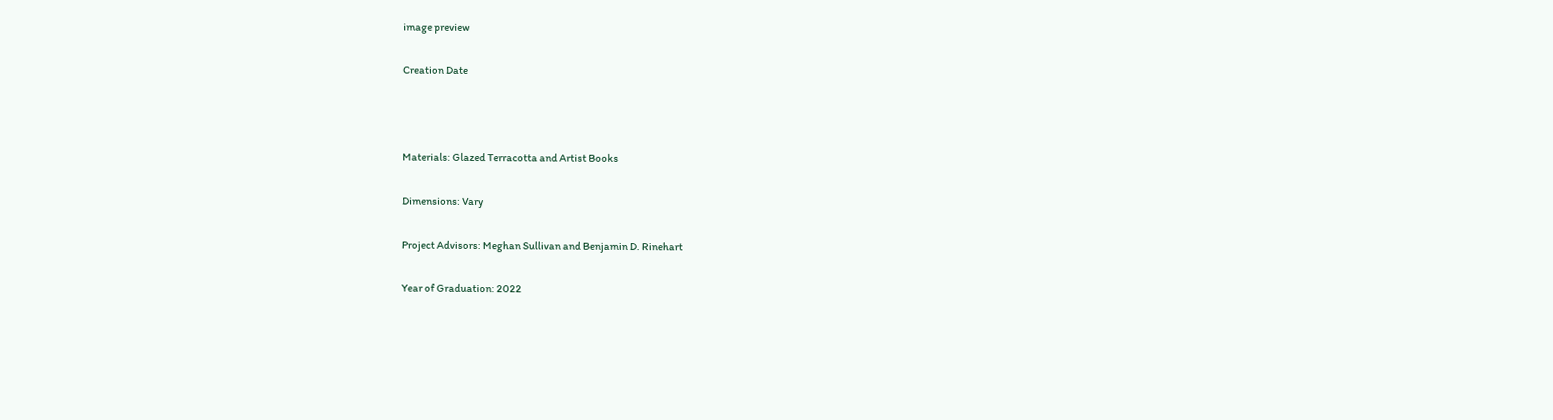image preview

Creation Date



Materials: Glazed Terracotta and Artist Books

Dimensions: Vary

Project Advisors: Meghan Sullivan and Benjamin D. Rinehart

Year of Graduation: 2022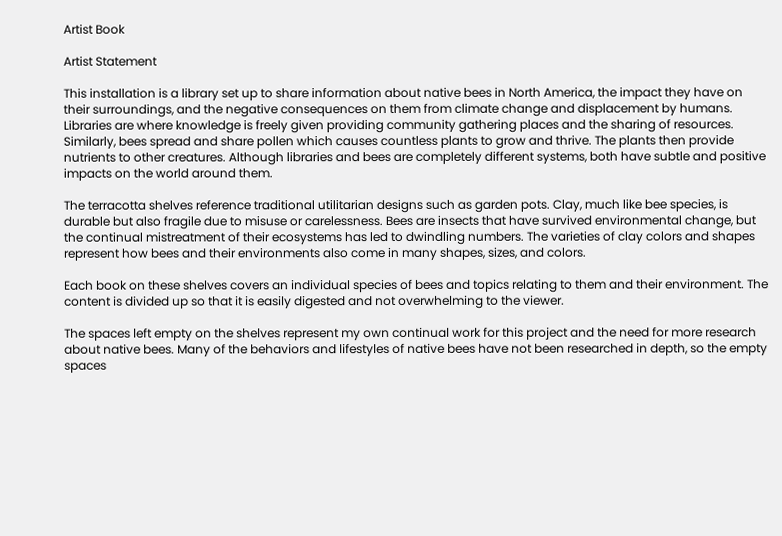Artist Book

Artist Statement

This installation is a library set up to share information about native bees in North America, the impact they have on their surroundings, and the negative consequences on them from climate change and displacement by humans. Libraries are where knowledge is freely given providing community gathering places and the sharing of resources. Similarly, bees spread and share pollen which causes countless plants to grow and thrive. The plants then provide nutrients to other creatures. Although libraries and bees are completely different systems, both have subtle and positive impacts on the world around them.

The terracotta shelves reference traditional utilitarian designs such as garden pots. Clay, much like bee species, is durable but also fragile due to misuse or carelessness. Bees are insects that have survived environmental change, but the continual mistreatment of their ecosystems has led to dwindling numbers. The varieties of clay colors and shapes represent how bees and their environments also come in many shapes, sizes, and colors.

Each book on these shelves covers an individual species of bees and topics relating to them and their environment. The content is divided up so that it is easily digested and not overwhelming to the viewer.

The spaces left empty on the shelves represent my own continual work for this project and the need for more research about native bees. Many of the behaviors and lifestyles of native bees have not been researched in depth, so the empty spaces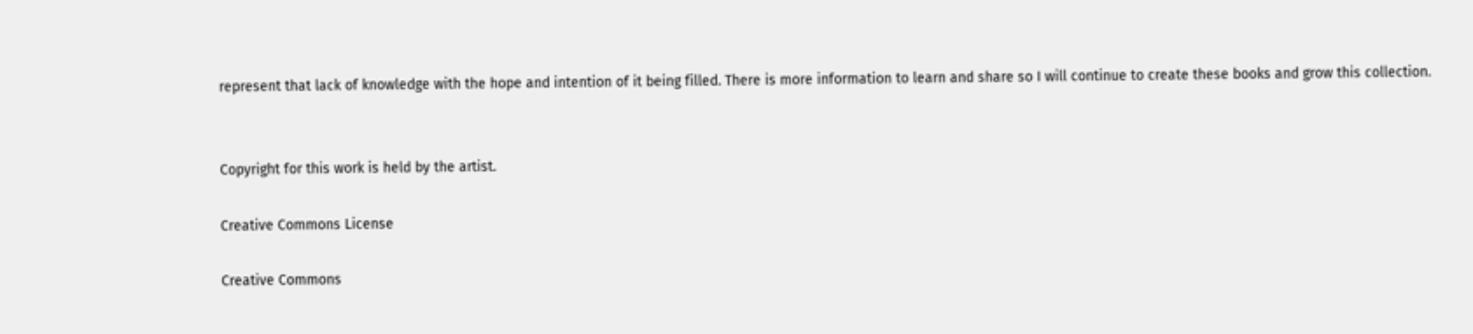represent that lack of knowledge with the hope and intention of it being filled. There is more information to learn and share so I will continue to create these books and grow this collection.


Copyright for this work is held by the artist.

Creative Commons License

Creative Commons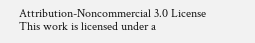Attribution-Noncommercial 3.0 License
This work is licensed under a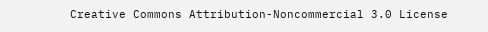Creative Commons Attribution-Noncommercial 3.0 License